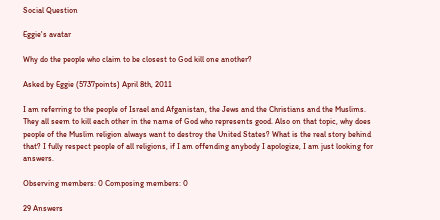Social Question

Eggie's avatar

Why do the people who claim to be closest to God kill one another?

Asked by Eggie (5737points) April 8th, 2011

I am referring to the people of Israel and Afganistan, the Jews and the Christians and the Muslims. They all seem to kill each other in the name of God who represents good. Also on that topic, why does people of the Muslim religion always want to destroy the United States? What is the real story behind that? I fully respect people of all religions, if I am offending anybody I apologize, I am just looking for answers.

Observing members: 0 Composing members: 0

29 Answers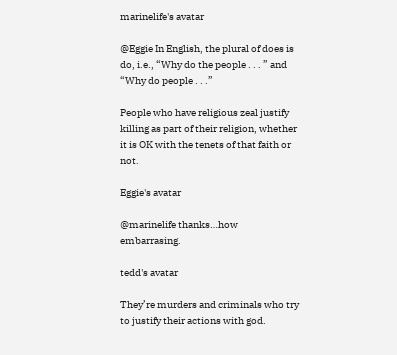marinelife's avatar

@Eggie In English, the plural of does is do, i.e., “Why do the people . . . ” and “Why do people . . .”

People who have religious zeal justify killing as part of their religion, whether it is OK with the tenets of that faith or not.

Eggie's avatar

@marinelife thanks…how embarrasing.

tedd's avatar

They’re murders and criminals who try to justify their actions with god.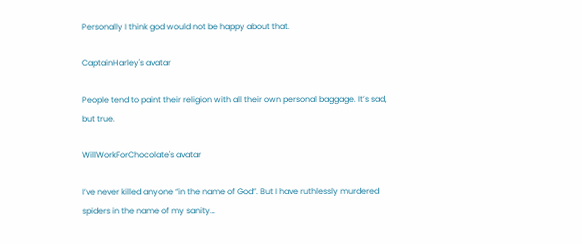Personally I think god would not be happy about that.

CaptainHarley's avatar

People tend to paint their religion with all their own personal baggage. It’s sad, but true.

WillWorkForChocolate's avatar

I’ve never killed anyone “in the name of God”. But I have ruthlessly murdered spiders in the name of my sanity…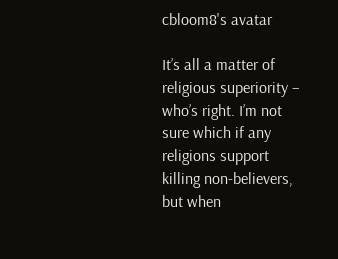cbloom8's avatar

It’s all a matter of religious superiority – who’s right. I’m not sure which if any religions support killing non-believers, but when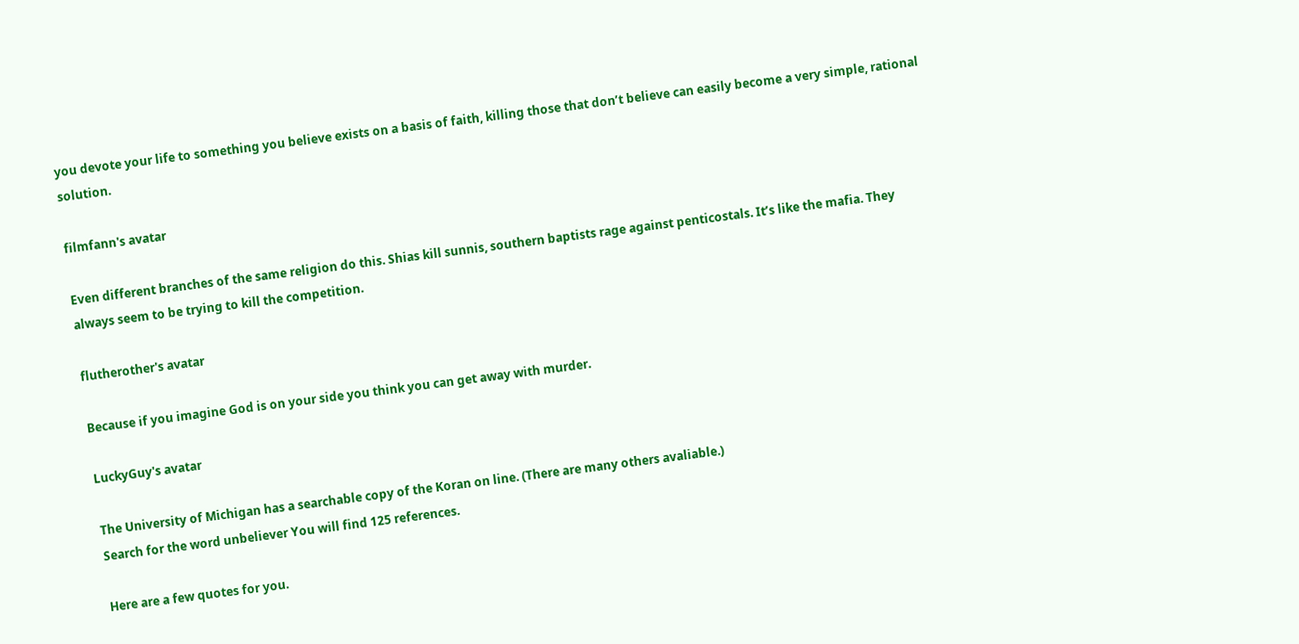you devote your life to something you believe exists on a basis of faith, killing those that don’t believe can easily become a very simple, rational solution.

filmfann's avatar

Even different branches of the same religion do this. Shias kill sunnis, southern baptists rage against penticostals. It’s like the mafia. They always seem to be trying to kill the competition.

flutherother's avatar

Because if you imagine God is on your side you think you can get away with murder.

LuckyGuy's avatar

The University of Michigan has a searchable copy of the Koran on line. (There are many others avaliable.)
Search for the word unbeliever You will find 125 references.

Here are a few quotes for you.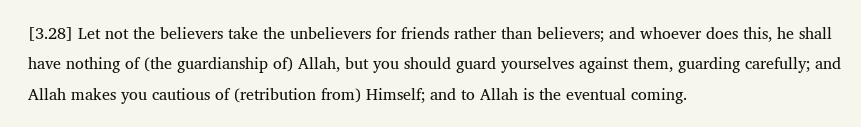[3.28] Let not the believers take the unbelievers for friends rather than believers; and whoever does this, he shall have nothing of (the guardianship of) Allah, but you should guard yourselves against them, guarding carefully; and Allah makes you cautious of (retribution from) Himself; and to Allah is the eventual coming.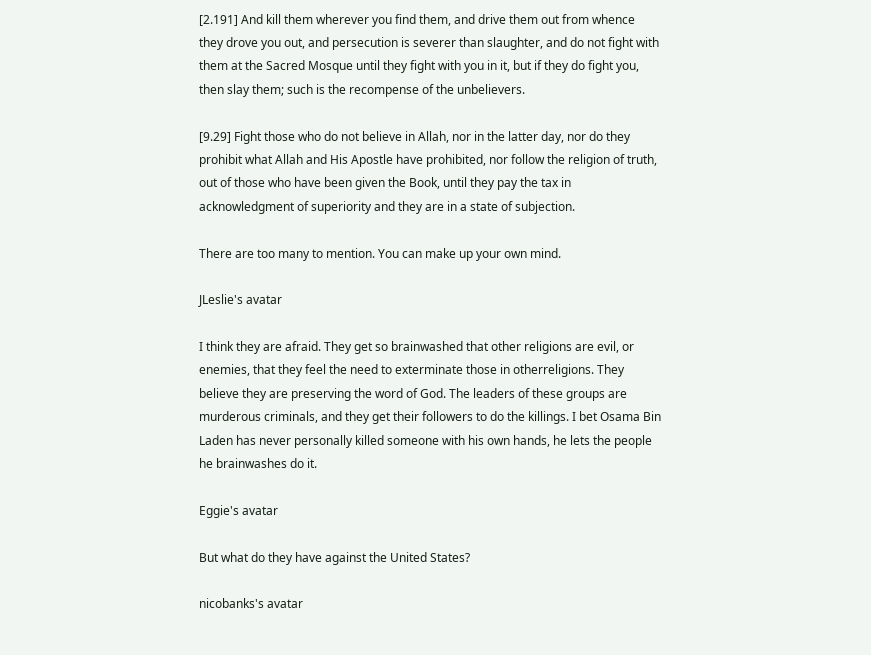[2.191] And kill them wherever you find them, and drive them out from whence they drove you out, and persecution is severer than slaughter, and do not fight with them at the Sacred Mosque until they fight with you in it, but if they do fight you, then slay them; such is the recompense of the unbelievers.

[9.29] Fight those who do not believe in Allah, nor in the latter day, nor do they prohibit what Allah and His Apostle have prohibited, nor follow the religion of truth, out of those who have been given the Book, until they pay the tax in acknowledgment of superiority and they are in a state of subjection.

There are too many to mention. You can make up your own mind.

JLeslie's avatar

I think they are afraid. They get so brainwashed that other religions are evil, or enemies, that they feel the need to exterminate those in otherreligions. They believe they are preserving the word of God. The leaders of these groups are murderous criminals, and they get their followers to do the killings. I bet Osama Bin Laden has never personally killed someone with his own hands, he lets the people he brainwashes do it.

Eggie's avatar

But what do they have against the United States?

nicobanks's avatar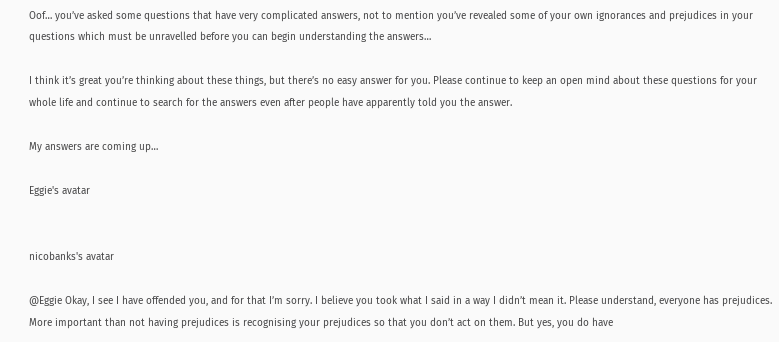Oof… you’ve asked some questions that have very complicated answers, not to mention you’ve revealed some of your own ignorances and prejudices in your questions which must be unravelled before you can begin understanding the answers…

I think it’s great you’re thinking about these things, but there’s no easy answer for you. Please continue to keep an open mind about these questions for your whole life and continue to search for the answers even after people have apparently told you the answer.

My answers are coming up…

Eggie's avatar


nicobanks's avatar

@Eggie Okay, I see I have offended you, and for that I’m sorry. I believe you took what I said in a way I didn’t mean it. Please understand, everyone has prejudices. More important than not having prejudices is recognising your prejudices so that you don’t act on them. But yes, you do have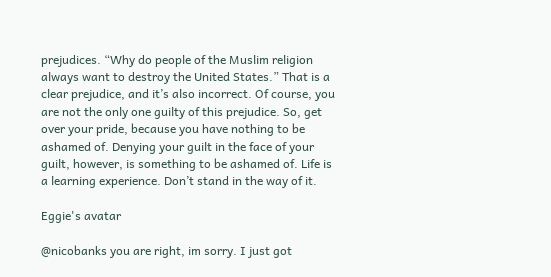prejudices. “Why do people of the Muslim religion always want to destroy the United States.” That is a clear prejudice, and it’s also incorrect. Of course, you are not the only one guilty of this prejudice. So, get over your pride, because you have nothing to be ashamed of. Denying your guilt in the face of your guilt, however, is something to be ashamed of. Life is a learning experience. Don’t stand in the way of it.

Eggie's avatar

@nicobanks you are right, im sorry. I just got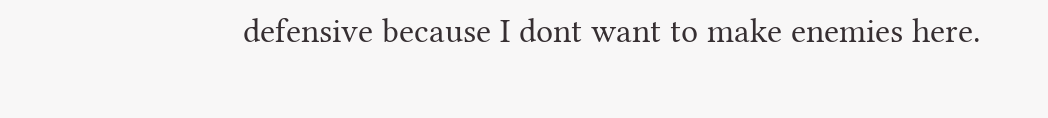defensive because I dont want to make enemies here.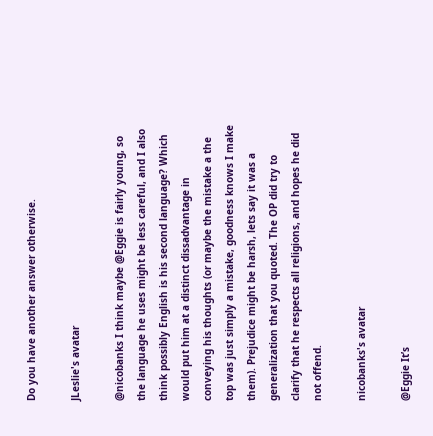Do you have another answer otherwise.

JLeslie's avatar

@nicobanks I think maybe @Eggie is fairly young, so the language he uses might be less careful, and I also think possibly English is his second language? Which would put him at a distinct dissadvantage in conveying his thoughts (or maybe the mistake a the top was just simply a mistake, goodness knows I make them). Prejudice might be harsh, lets say it was a generalization that you quoted. The OP did try to clarify that he respects all religions, and hopes he did not offend.

nicobanks's avatar

@Eggie It’s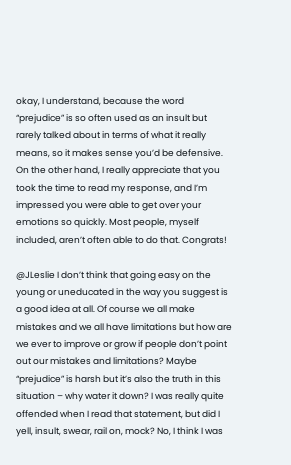okay, I understand, because the word “prejudice” is so often used as an insult but rarely talked about in terms of what it really means, so it makes sense you’d be defensive. On the other hand, I really appreciate that you took the time to read my response, and I’m impressed you were able to get over your emotions so quickly. Most people, myself included, aren’t often able to do that. Congrats!

@JLeslie I don’t think that going easy on the young or uneducated in the way you suggest is a good idea at all. Of course we all make mistakes and we all have limitations but how are we ever to improve or grow if people don’t point out our mistakes and limitations? Maybe “prejudice” is harsh but it’s also the truth in this situation – why water it down? I was really quite offended when I read that statement, but did I yell, insult, swear, rail on, mock? No, I think I was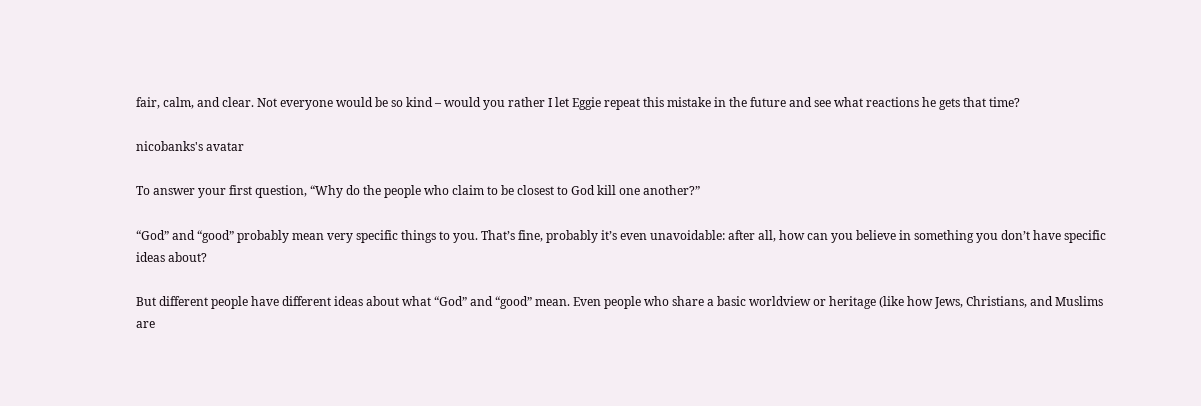fair, calm, and clear. Not everyone would be so kind – would you rather I let Eggie repeat this mistake in the future and see what reactions he gets that time?

nicobanks's avatar

To answer your first question, “Why do the people who claim to be closest to God kill one another?”

“God” and “good” probably mean very specific things to you. That’s fine, probably it’s even unavoidable: after all, how can you believe in something you don’t have specific ideas about?

But different people have different ideas about what “God” and “good” mean. Even people who share a basic worldview or heritage (like how Jews, Christians, and Muslims are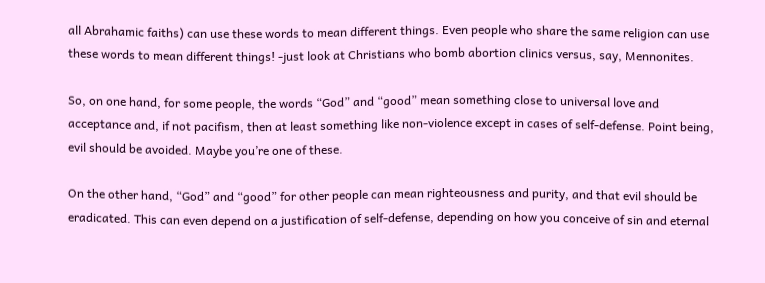all Abrahamic faiths) can use these words to mean different things. Even people who share the same religion can use these words to mean different things! -just look at Christians who bomb abortion clinics versus, say, Mennonites.

So, on one hand, for some people, the words “God” and “good” mean something close to universal love and acceptance and, if not pacifism, then at least something like non-violence except in cases of self-defense. Point being, evil should be avoided. Maybe you’re one of these.

On the other hand, “God” and “good” for other people can mean righteousness and purity, and that evil should be eradicated. This can even depend on a justification of self-defense, depending on how you conceive of sin and eternal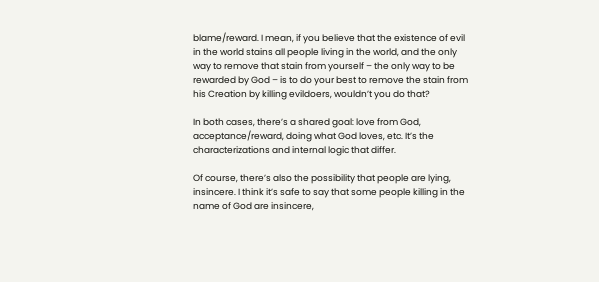blame/reward. I mean, if you believe that the existence of evil in the world stains all people living in the world, and the only way to remove that stain from yourself – the only way to be rewarded by God – is to do your best to remove the stain from his Creation by killing evildoers, wouldn’t you do that?

In both cases, there’s a shared goal: love from God, acceptance/reward, doing what God loves, etc. It’s the characterizations and internal logic that differ.

Of course, there’s also the possibility that people are lying, insincere. I think it’s safe to say that some people killing in the name of God are insincere,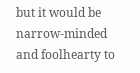but it would be narrow-minded and foolhearty to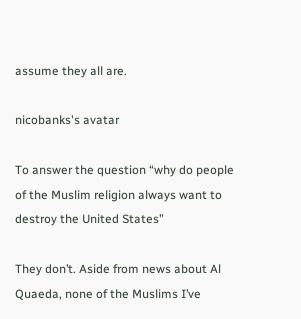assume they all are.

nicobanks's avatar

To answer the question “why do people of the Muslim religion always want to destroy the United States”

They don’t. Aside from news about Al Quaeda, none of the Muslims I’ve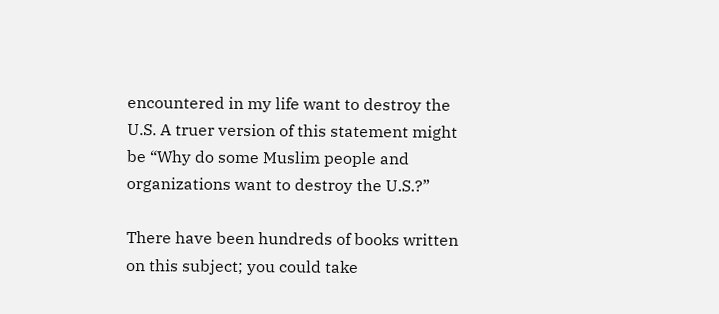encountered in my life want to destroy the U.S. A truer version of this statement might be “Why do some Muslim people and organizations want to destroy the U.S.?”

There have been hundreds of books written on this subject; you could take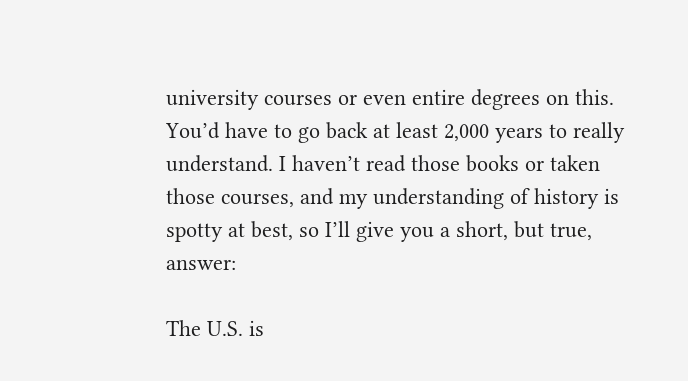university courses or even entire degrees on this. You’d have to go back at least 2,000 years to really understand. I haven’t read those books or taken those courses, and my understanding of history is spotty at best, so I’ll give you a short, but true, answer:

The U.S. is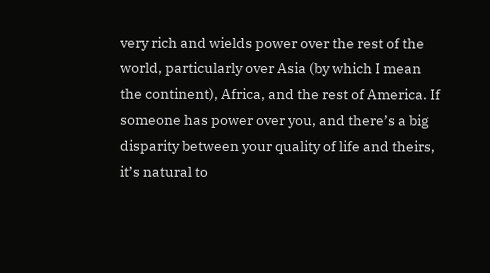very rich and wields power over the rest of the world, particularly over Asia (by which I mean the continent), Africa, and the rest of America. If someone has power over you, and there’s a big disparity between your quality of life and theirs, it’s natural to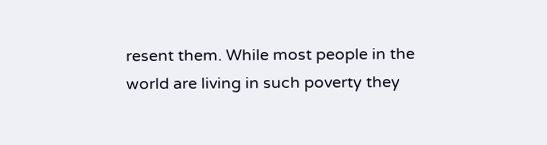resent them. While most people in the world are living in such poverty they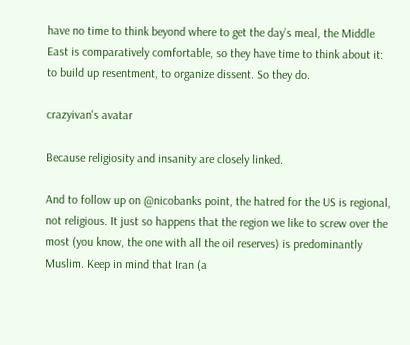have no time to think beyond where to get the day’s meal, the Middle East is comparatively comfortable, so they have time to think about it: to build up resentment, to organize dissent. So they do.

crazyivan's avatar

Because religiosity and insanity are closely linked.

And to follow up on @nicobanks point, the hatred for the US is regional, not religious. It just so happens that the region we like to screw over the most (you know, the one with all the oil reserves) is predominantly Muslim. Keep in mind that Iran (a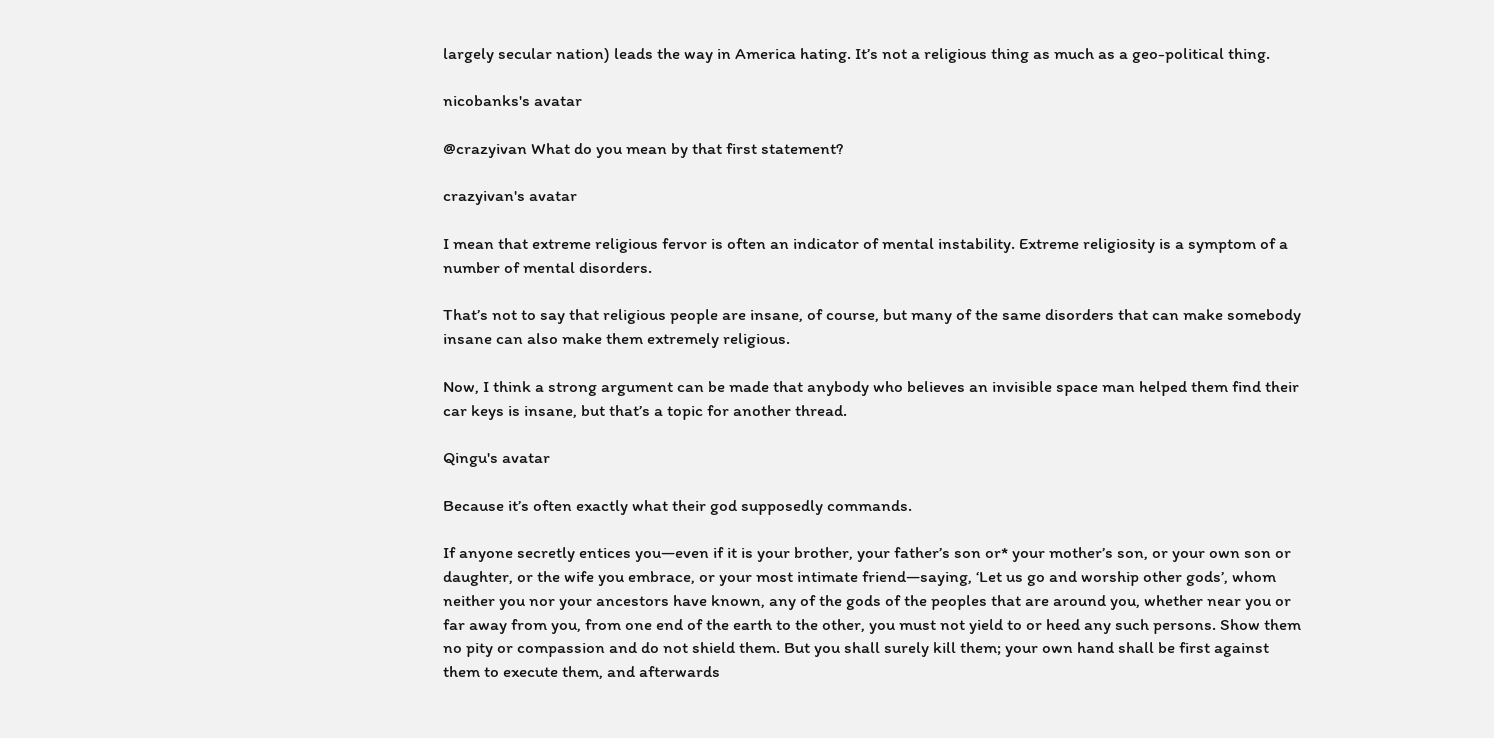largely secular nation) leads the way in America hating. It’s not a religious thing as much as a geo-political thing.

nicobanks's avatar

@crazyivan What do you mean by that first statement?

crazyivan's avatar

I mean that extreme religious fervor is often an indicator of mental instability. Extreme religiosity is a symptom of a number of mental disorders.

That’s not to say that religious people are insane, of course, but many of the same disorders that can make somebody insane can also make them extremely religious.

Now, I think a strong argument can be made that anybody who believes an invisible space man helped them find their car keys is insane, but that’s a topic for another thread.

Qingu's avatar

Because it’s often exactly what their god supposedly commands.

If anyone secretly entices you—even if it is your brother, your father’s son or* your mother’s son, or your own son or daughter, or the wife you embrace, or your most intimate friend—saying, ‘Let us go and worship other gods’, whom neither you nor your ancestors have known, any of the gods of the peoples that are around you, whether near you or far away from you, from one end of the earth to the other, you must not yield to or heed any such persons. Show them no pity or compassion and do not shield them. But you shall surely kill them; your own hand shall be first against them to execute them, and afterwards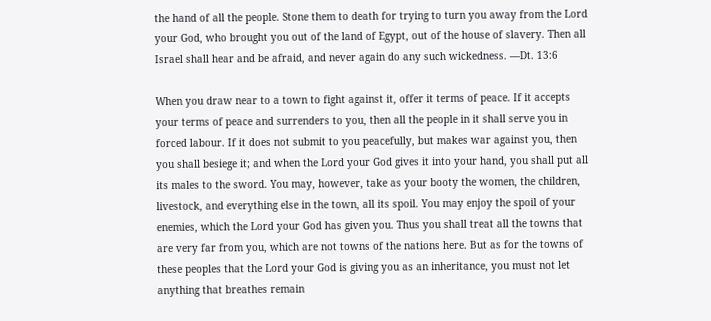the hand of all the people. Stone them to death for trying to turn you away from the Lord your God, who brought you out of the land of Egypt, out of the house of slavery. Then all Israel shall hear and be afraid, and never again do any such wickedness. —Dt. 13:6

When you draw near to a town to fight against it, offer it terms of peace. If it accepts your terms of peace and surrenders to you, then all the people in it shall serve you in forced labour. If it does not submit to you peacefully, but makes war against you, then you shall besiege it; and when the Lord your God gives it into your hand, you shall put all its males to the sword. You may, however, take as your booty the women, the children, livestock, and everything else in the town, all its spoil. You may enjoy the spoil of your enemies, which the Lord your God has given you. Thus you shall treat all the towns that are very far from you, which are not towns of the nations here. But as for the towns of these peoples that the Lord your God is giving you as an inheritance, you must not let anything that breathes remain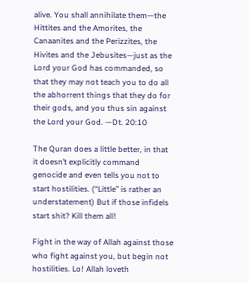alive. You shall annihilate them—the Hittites and the Amorites, the Canaanites and the Perizzites, the Hivites and the Jebusites—just as the Lord your God has commanded, so that they may not teach you to do all the abhorrent things that they do for their gods, and you thus sin against the Lord your God. —Dt. 20:10

The Quran does a little better, in that it doesn’t explicitly command genocide and even tells you not to start hostilities. (“Little” is rather an understatement) But if those infidels start shit? Kill them all!

Fight in the way of Allah against those who fight against you, but begin not hostilities. Lo! Allah loveth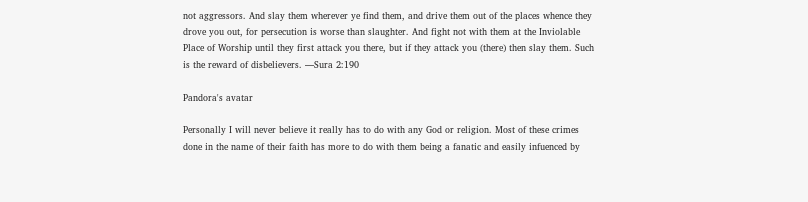not aggressors. And slay them wherever ye find them, and drive them out of the places whence they drove you out, for persecution is worse than slaughter. And fight not with them at the Inviolable Place of Worship until they first attack you there, but if they attack you (there) then slay them. Such is the reward of disbelievers. —Sura 2:190

Pandora's avatar

Personally I will never believe it really has to do with any God or religion. Most of these crimes done in the name of their faith has more to do with them being a fanatic and easily infuenced by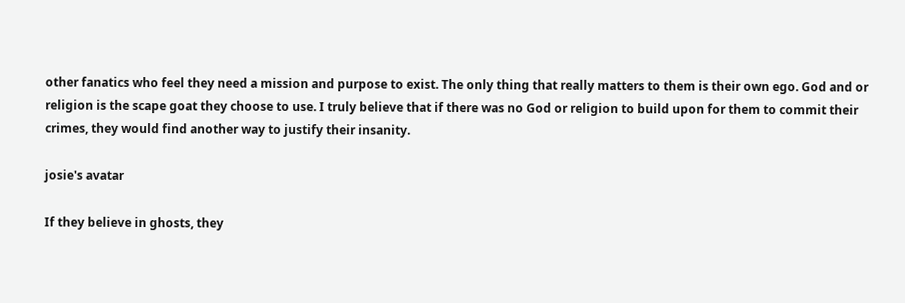other fanatics who feel they need a mission and purpose to exist. The only thing that really matters to them is their own ego. God and or religion is the scape goat they choose to use. I truly believe that if there was no God or religion to build upon for them to commit their crimes, they would find another way to justify their insanity.

josie's avatar

If they believe in ghosts, they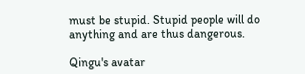must be stupid. Stupid people will do anything and are thus dangerous.

Qingu's avatar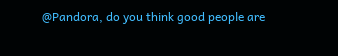@Pandora, do you think good people are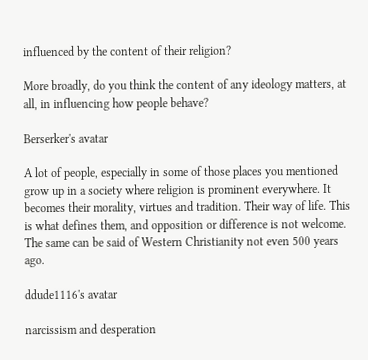influenced by the content of their religion?

More broadly, do you think the content of any ideology matters, at all, in influencing how people behave?

Berserker's avatar

A lot of people, especially in some of those places you mentioned grow up in a society where religion is prominent everywhere. It becomes their morality, virtues and tradition. Their way of life. This is what defines them, and opposition or difference is not welcome. The same can be said of Western Christianity not even 500 years ago.

ddude1116's avatar

narcissism and desperation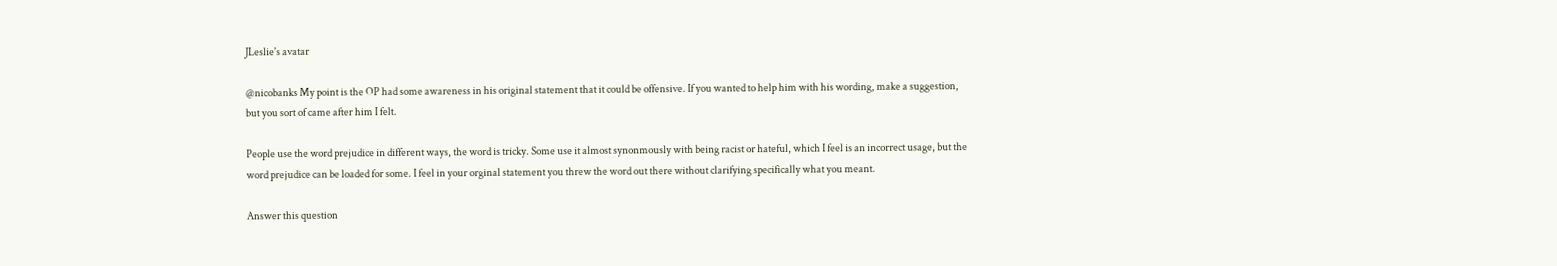JLeslie's avatar

@nicobanks My point is the OP had some awareness in his original statement that it could be offensive. If you wanted to help him with his wording, make a suggestion, but you sort of came after him I felt.

People use the word prejudice in different ways, the word is tricky. Some use it almost synonmously with being racist or hateful, which I feel is an incorrect usage, but the word prejudice can be loaded for some. I feel in your orginal statement you threw the word out there without clarifying specifically what you meant.

Answer this question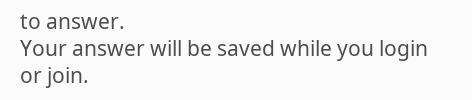to answer.
Your answer will be saved while you login or join.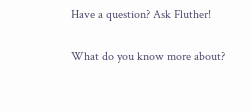Have a question? Ask Fluther!

What do you know more about?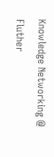Knowledge Networking @ Fluther